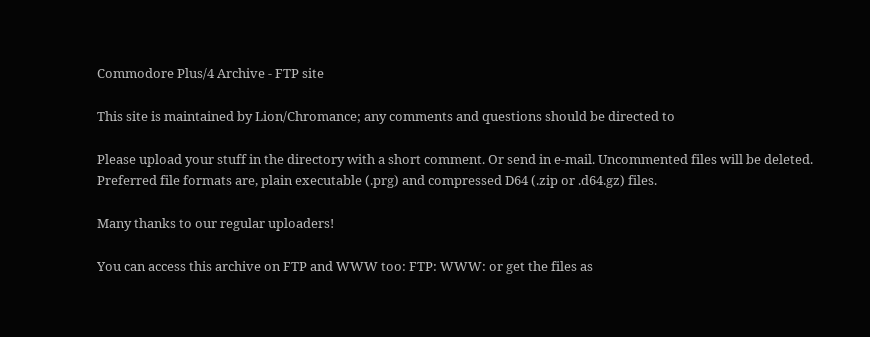Commodore Plus/4 Archive - FTP site

This site is maintained by Lion/Chromance; any comments and questions should be directed to

Please upload your stuff in the directory with a short comment. Or send in e-mail. Uncommented files will be deleted. Preferred file formats are, plain executable (.prg) and compressed D64 (.zip or .d64.gz) files.

Many thanks to our regular uploaders!

You can access this archive on FTP and WWW too: FTP: WWW: or get the files as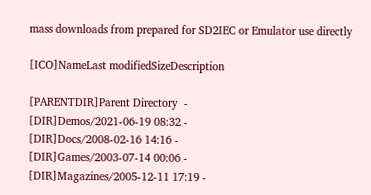mass downloads from prepared for SD2IEC or Emulator use directly

[ICO]NameLast modifiedSizeDescription

[PARENTDIR]Parent Directory  -
[DIR]Demos/2021-06-19 08:32 -
[DIR]Docs/2008-02-16 14:16 -
[DIR]Games/2003-07-14 00:06 -
[DIR]Magazines/2005-12-11 17:19 -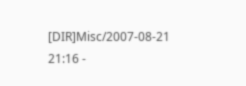[DIR]Misc/2007-08-21 21:16 -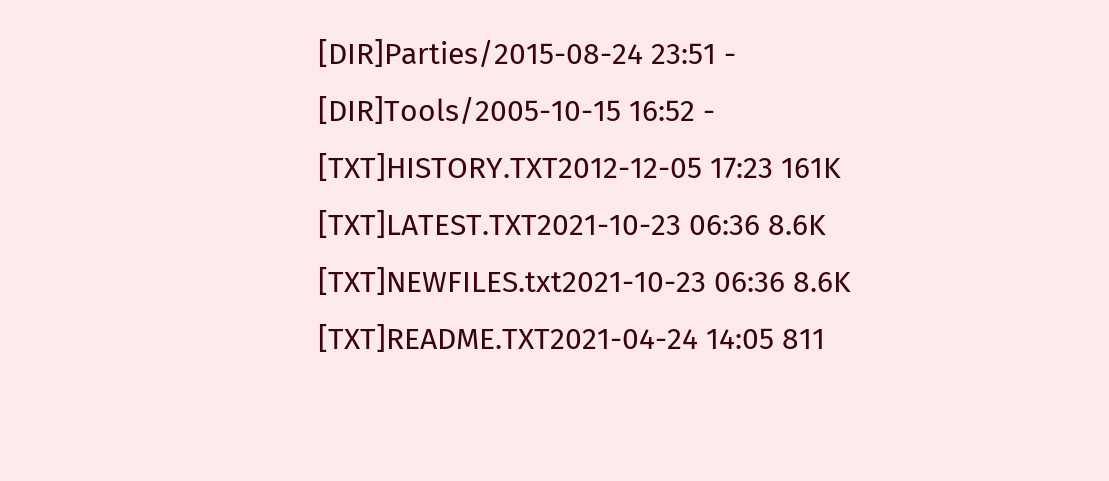[DIR]Parties/2015-08-24 23:51 -
[DIR]Tools/2005-10-15 16:52 -
[TXT]HISTORY.TXT2012-12-05 17:23 161K
[TXT]LATEST.TXT2021-10-23 06:36 8.6K
[TXT]NEWFILES.txt2021-10-23 06:36 8.6K
[TXT]README.TXT2021-04-24 14:05 811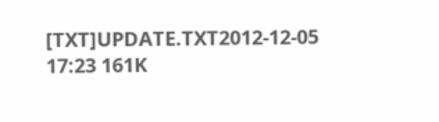[TXT]UPDATE.TXT2012-12-05 17:23 161K